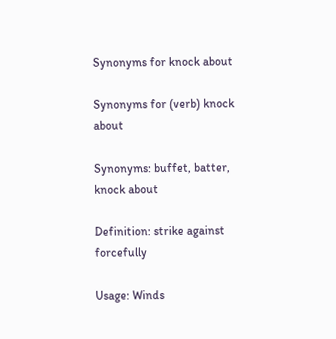Synonyms for knock about

Synonyms for (verb) knock about

Synonyms: buffet, batter, knock about

Definition: strike against forcefully

Usage: Winds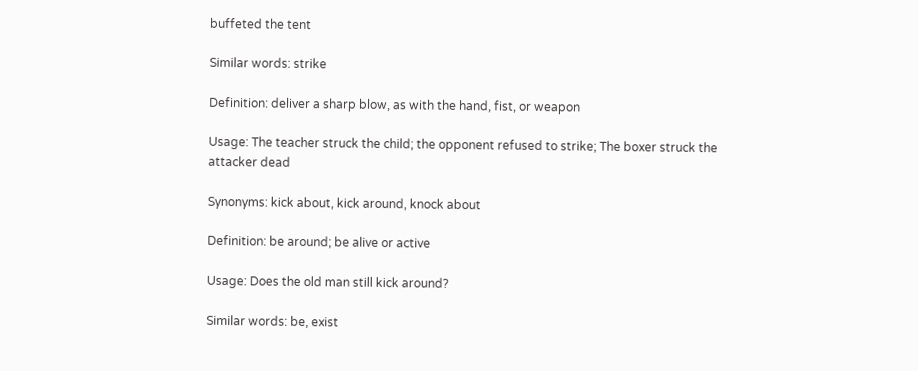buffeted the tent

Similar words: strike

Definition: deliver a sharp blow, as with the hand, fist, or weapon

Usage: The teacher struck the child; the opponent refused to strike; The boxer struck the attacker dead

Synonyms: kick about, kick around, knock about

Definition: be around; be alive or active

Usage: Does the old man still kick around?

Similar words: be, exist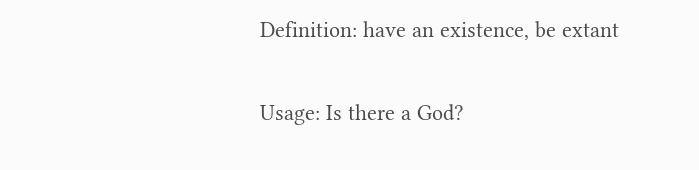Definition: have an existence, be extant

Usage: Is there a God?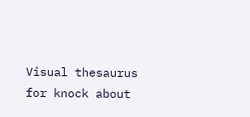Visual thesaurus for knock about